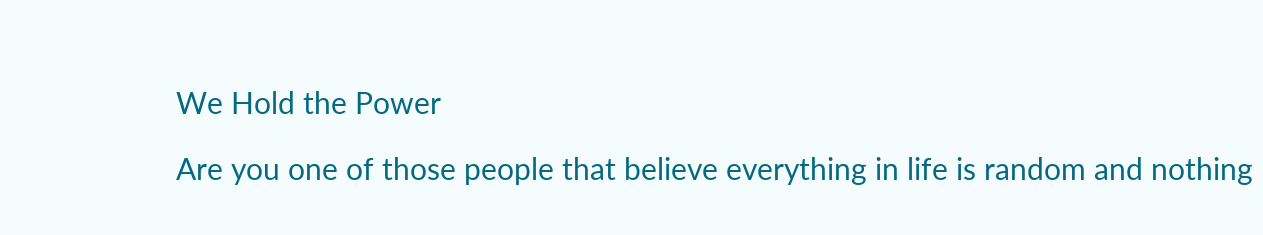We Hold the Power

Are you one of those people that believe everything in life is random and nothing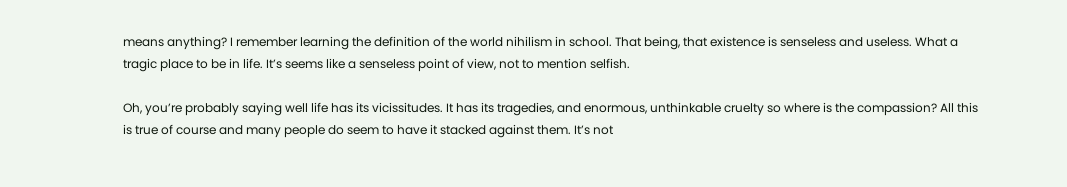means anything? I remember learning the definition of the world nihilism in school. That being, that existence is senseless and useless. What a tragic place to be in life. It’s seems like a senseless point of view, not to mention selfish.

Oh, you’re probably saying well life has its vicissitudes. It has its tragedies, and enormous, unthinkable cruelty so where is the compassion? All this is true of course and many people do seem to have it stacked against them. It’s not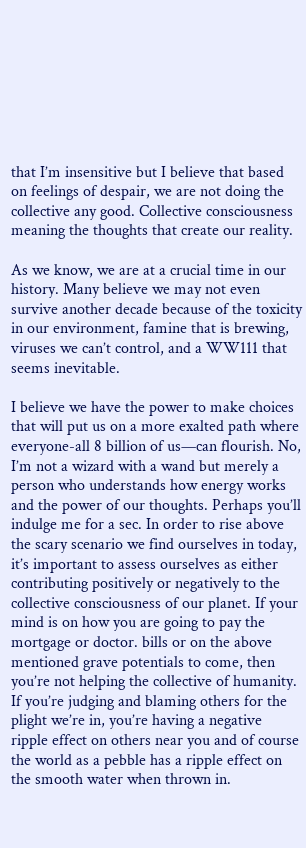that I’m insensitive but I believe that based on feelings of despair, we are not doing the collective any good. Collective consciousness meaning the thoughts that create our reality.

As we know, we are at a crucial time in our history. Many believe we may not even
survive another decade because of the toxicity in our environment, famine that is brewing, viruses we can’t control, and a WW111 that seems inevitable.

I believe we have the power to make choices that will put us on a more exalted path where everyone-all 8 billion of us—can flourish. No, I’m not a wizard with a wand but merely a person who understands how energy works and the power of our thoughts. Perhaps you’ll indulge me for a sec. In order to rise above the scary scenario we find ourselves in today, it’s important to assess ourselves as either contributing positively or negatively to the collective consciousness of our planet. If your mind is on how you are going to pay the mortgage or doctor. bills or on the above mentioned grave potentials to come, then you’re not helping the collective of humanity. If you’re judging and blaming others for the plight we’re in, you’re having a negative ripple effect on others near you and of course the world as a pebble has a ripple effect on the smooth water when thrown in.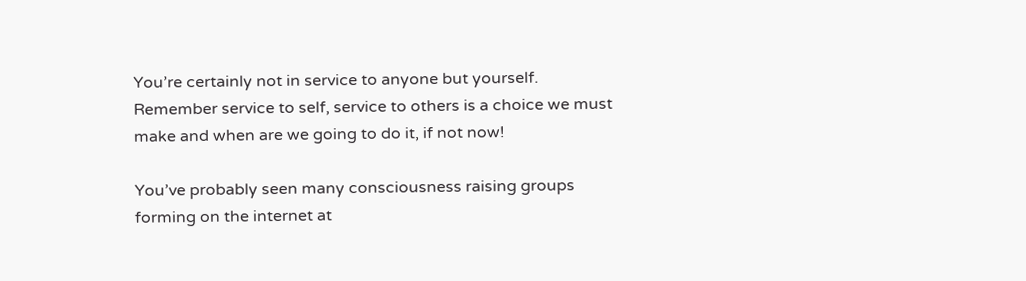You’re certainly not in service to anyone but yourself. Remember service to self, service to others is a choice we must make and when are we going to do it, if not now!

You’ve probably seen many consciousness raising groups forming on the internet at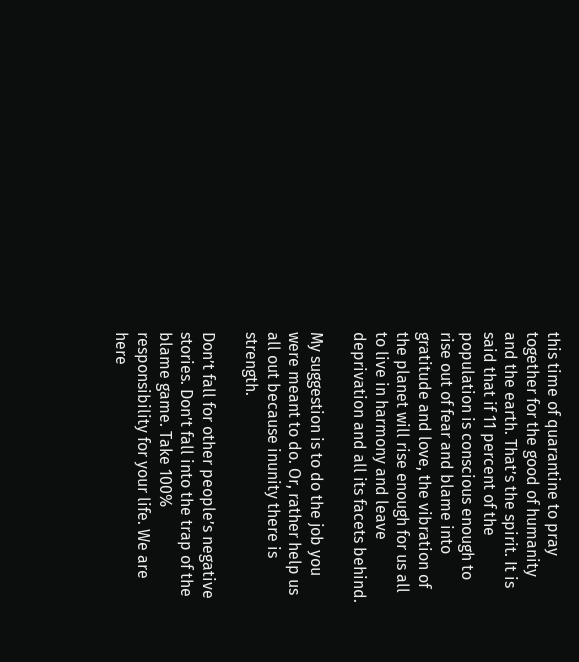this time of quarantine to pray together for the good of humanity and the earth. That’s the spirit. It is said that if 11 percent of the population is conscious enough to rise out of fear and blame into gratitude and love, the vibration of the planet will rise enough for us all to live in harmony and leave deprivation and all its facets behind.

My suggestion is to do the job you were meant to do. Or, rather help us all out because inunity there is strength.

Don’t fall for other people’s negative stories. Don’t fall into the trap of the blame game. Take 100% responsibility for your life. We are here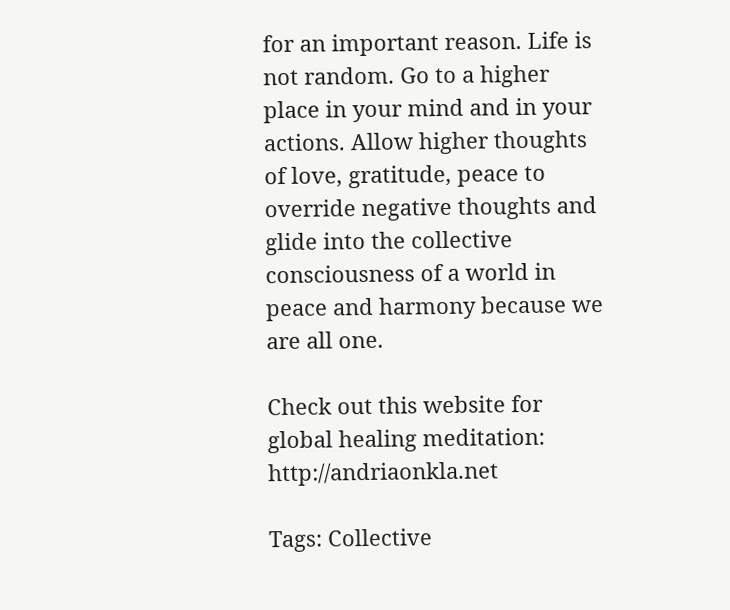for an important reason. Life is not random. Go to a higher place in your mind and in your actions. Allow higher thoughts of love, gratitude, peace to override negative thoughts and glide into the collective consciousness of a world in peace and harmony because we are all one.

Check out this website for global healing meditation: http://andriaonkla.net

Tags: Collective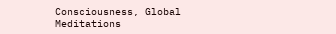Consciousness, Global Meditations